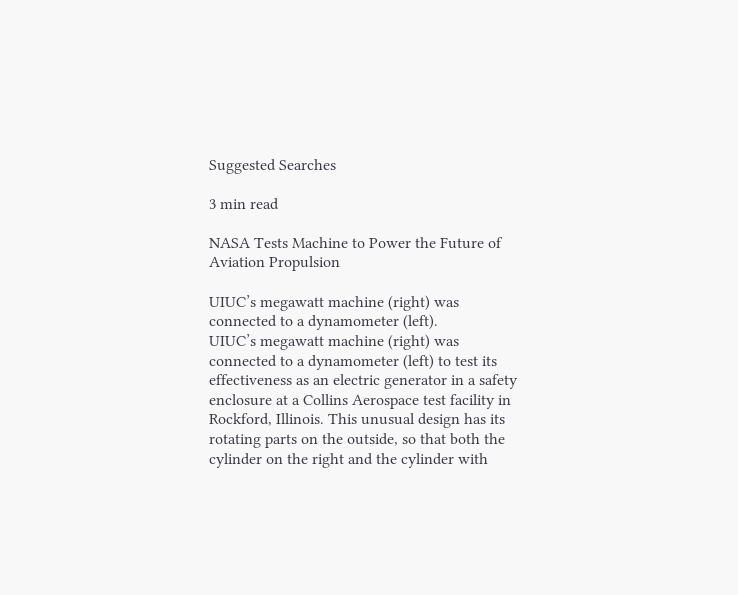Suggested Searches

3 min read

NASA Tests Machine to Power the Future of Aviation Propulsion

UIUC’s megawatt machine (right) was connected to a dynamometer (left).
UIUC’s megawatt machine (right) was connected to a dynamometer (left) to test its effectiveness as an electric generator in a safety enclosure at a Collins Aerospace test facility in Rockford, Illinois. This unusual design has its rotating parts on the outside, so that both the cylinder on the right and the cylinder with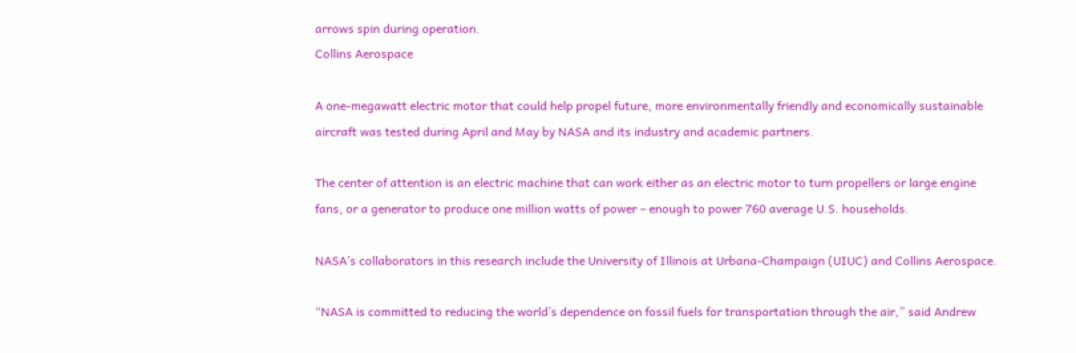arrows spin during operation.
Collins Aerospace

A one-megawatt electric motor that could help propel future, more environmentally friendly and economically sustainable aircraft was tested during April and May by NASA and its industry and academic partners.

The center of attention is an electric machine that can work either as an electric motor to turn propellers or large engine fans, or a generator to produce one million watts of power – enough to power 760 average U.S. households.

NASA’s collaborators in this research include the University of Illinois at Urbana-Champaign (UIUC) and Collins Aerospace.

“NASA is committed to reducing the world’s dependence on fossil fuels for transportation through the air,” said Andrew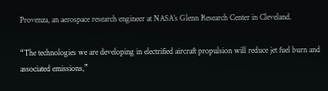Provenza, an aerospace research engineer at NASA’s Glenn Research Center in Cleveland.

“The technologies we are developing in electrified aircraft propulsion will reduce jet fuel burn and associated emissions,”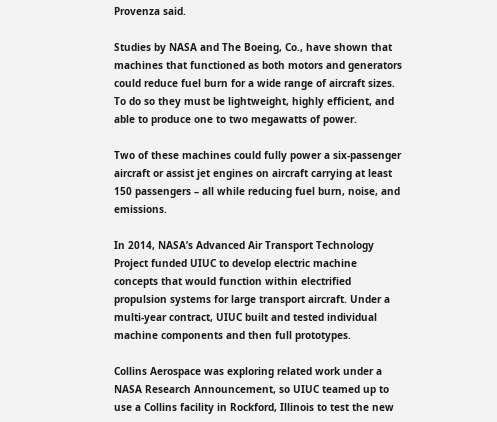Provenza said.

Studies by NASA and The Boeing, Co., have shown that machines that functioned as both motors and generators could reduce fuel burn for a wide range of aircraft sizes. To do so they must be lightweight, highly efficient, and able to produce one to two megawatts of power.

Two of these machines could fully power a six-passenger aircraft or assist jet engines on aircraft carrying at least 150 passengers – all while reducing fuel burn, noise, and emissions.

In 2014, NASA’s Advanced Air Transport Technology Project funded UIUC to develop electric machine concepts that would function within electrified propulsion systems for large transport aircraft. Under a multi-year contract, UIUC built and tested individual machine components and then full prototypes.

Collins Aerospace was exploring related work under a NASA Research Announcement, so UIUC teamed up to use a Collins facility in Rockford, Illinois to test the new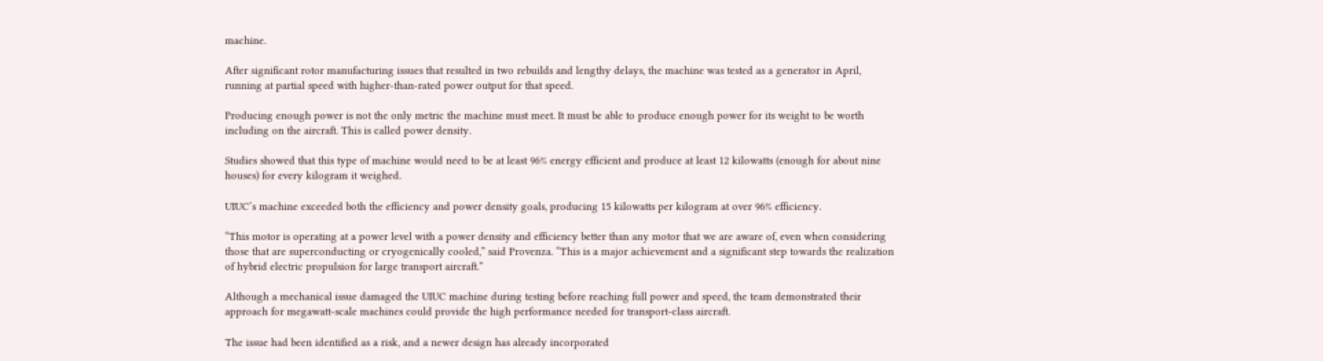machine.

After significant rotor manufacturing issues that resulted in two rebuilds and lengthy delays, the machine was tested as a generator in April, running at partial speed with higher-than-rated power output for that speed.

Producing enough power is not the only metric the machine must meet. It must be able to produce enough power for its weight to be worth including on the aircraft. This is called power density.

Studies showed that this type of machine would need to be at least 96% energy efficient and produce at least 12 kilowatts (enough for about nine houses) for every kilogram it weighed.

UIUC’s machine exceeded both the efficiency and power density goals, producing 15 kilowatts per kilogram at over 96% efficiency.

“This motor is operating at a power level with a power density and efficiency better than any motor that we are aware of, even when considering those that are superconducting or cryogenically cooled,” said Provenza. “This is a major achievement and a significant step towards the realization of hybrid electric propulsion for large transport aircraft.”

Although a mechanical issue damaged the UIUC machine during testing before reaching full power and speed, the team demonstrated their approach for megawatt-scale machines could provide the high performance needed for transport-class aircraft.

The issue had been identified as a risk, and a newer design has already incorporated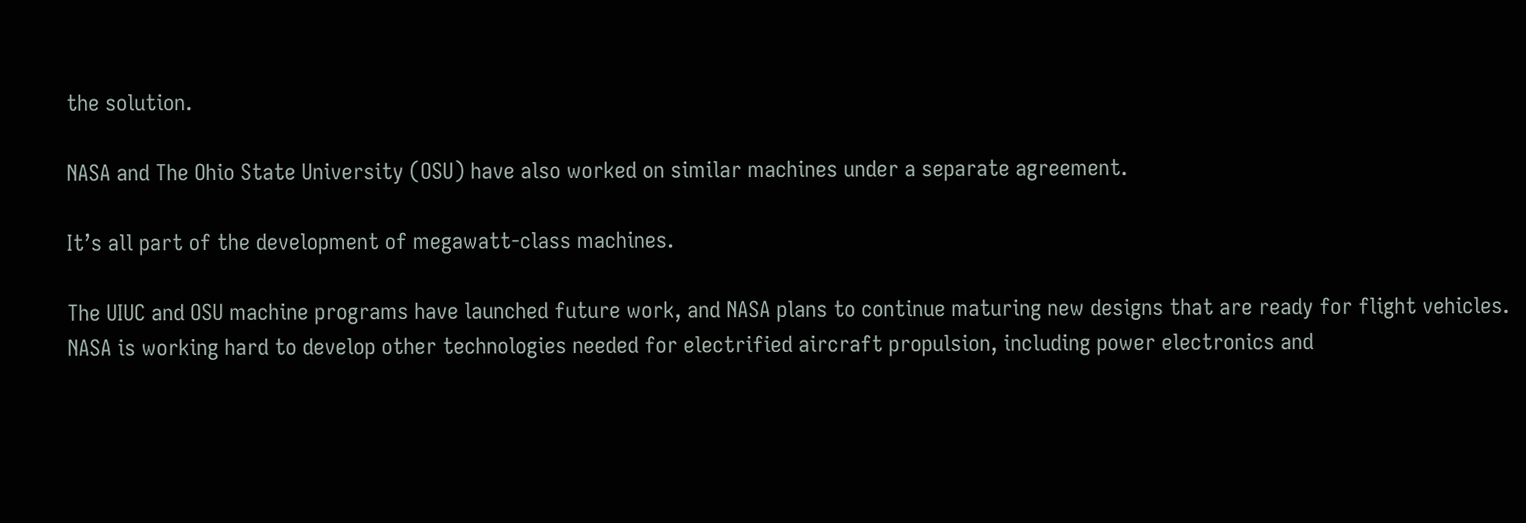the solution.

NASA and The Ohio State University (OSU) have also worked on similar machines under a separate agreement.

It’s all part of the development of megawatt-class machines.

The UIUC and OSU machine programs have launched future work, and NASA plans to continue maturing new designs that are ready for flight vehicles. NASA is working hard to develop other technologies needed for electrified aircraft propulsion, including power electronics and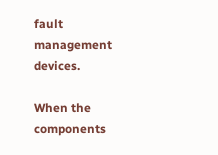fault management devices.

When the components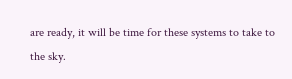are ready, it will be time for these systems to take to the sky.